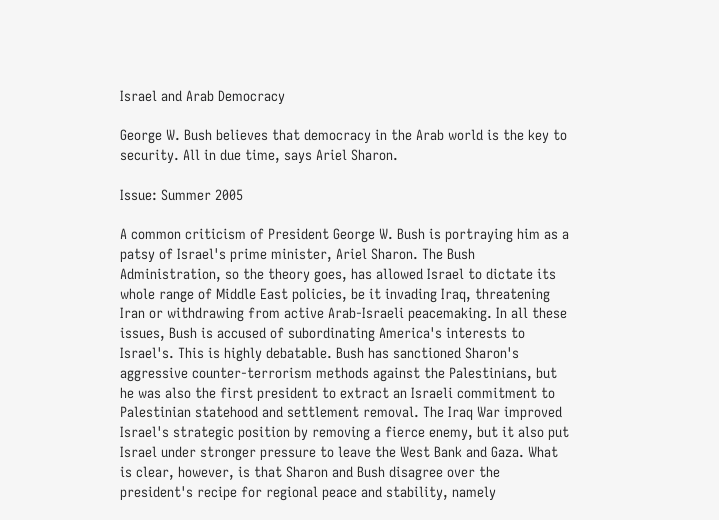Israel and Arab Democracy

George W. Bush believes that democracy in the Arab world is the key to security. All in due time, says Ariel Sharon.

Issue: Summer 2005

A common criticism of President George W. Bush is portraying him as a patsy of Israel's prime minister, Ariel Sharon. The Bush Administration, so the theory goes, has allowed Israel to dictate its whole range of Middle East policies, be it invading Iraq, threatening Iran or withdrawing from active Arab-Israeli peacemaking. In all these issues, Bush is accused of subordinating America's interests to Israel's. This is highly debatable. Bush has sanctioned Sharon's aggressive counter-terrorism methods against the Palestinians, but he was also the first president to extract an Israeli commitment to Palestinian statehood and settlement removal. The Iraq War improved Israel's strategic position by removing a fierce enemy, but it also put Israel under stronger pressure to leave the West Bank and Gaza. What is clear, however, is that Sharon and Bush disagree over the president's recipe for regional peace and stability, namely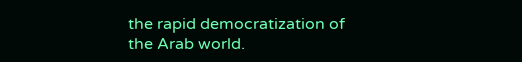the rapid democratization of the Arab world.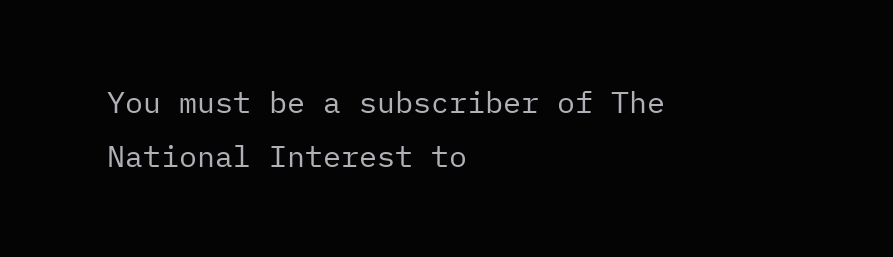You must be a subscriber of The National Interest to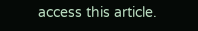access this article.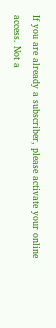If you are already a subscriber, please activate your online access. Not a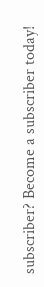subscriber? Become a subscriber today!